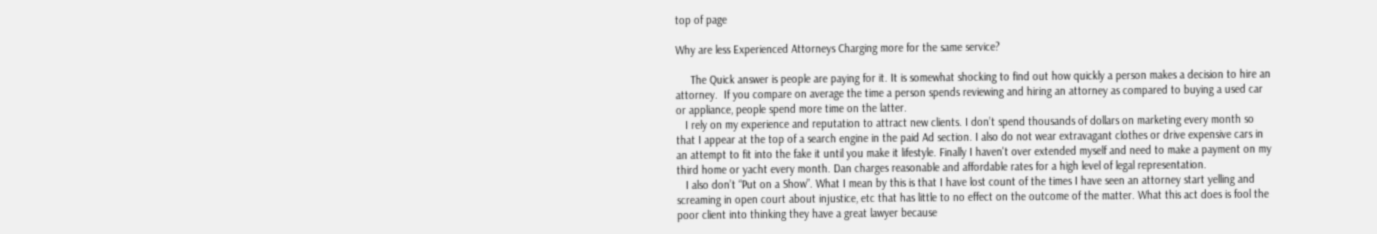top of page

Why are less Experienced Attorneys Charging more for the same service?

     The Quick answer is people are paying for it. It is somewhat shocking to find out how quickly a person makes a decision to hire an attorney.  If you compare on average the time a person spends reviewing and hiring an attorney as compared to buying a used car or appliance, people spend more time on the latter.
   I rely on my experience and reputation to attract new clients. I don’t spend thousands of dollars on marketing every month so that I appear at the top of a search engine in the paid Ad section. I also do not wear extravagant clothes or drive expensive cars in an attempt to fit into the fake it until you make it lifestyle. Finally I haven't over extended myself and need to make a payment on my third home or yacht every month. Dan charges reasonable and affordable rates for a high level of legal representation.
   I also don’t “Put on a Show”. What I mean by this is that I have lost count of the times I have seen an attorney start yelling and screaming in open court about injustice, etc that has little to no effect on the outcome of the matter. What this act does is fool the poor client into thinking they have a great lawyer because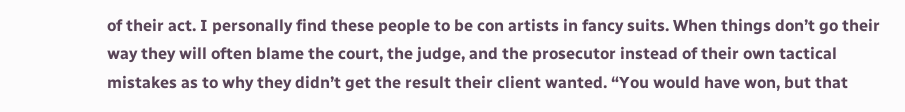of their act. I personally find these people to be con artists in fancy suits. When things don’t go their way they will often blame the court, the judge, and the prosecutor instead of their own tactical mistakes as to why they didn’t get the result their client wanted. “You would have won, but that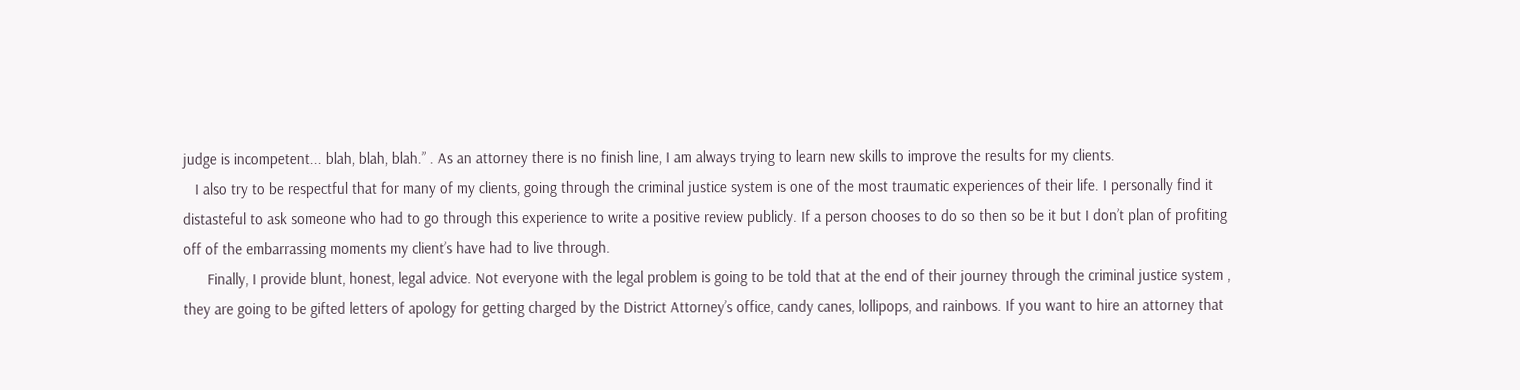judge is incompetent... blah, blah, blah.” . As an attorney there is no finish line, I am always trying to learn new skills to improve the results for my clients.
   I also try to be respectful that for many of my clients, going through the criminal justice system is one of the most traumatic experiences of their life. I personally find it distasteful to ask someone who had to go through this experience to write a positive review publicly. If a person chooses to do so then so be it but I don’t plan of profiting off of the embarrassing moments my client’s have had to live through.
      Finally, I provide blunt, honest, legal advice. Not everyone with the legal problem is going to be told that at the end of their journey through the criminal justice system , they are going to be gifted letters of apology for getting charged by the District Attorney’s office, candy canes, lollipops, and rainbows. If you want to hire an attorney that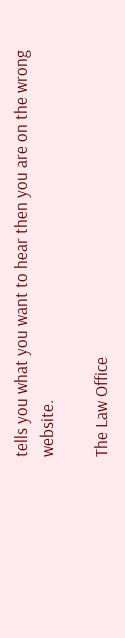tells you what you want to hear then you are on the wrong website.

The Law Office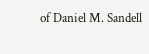of Daniel M. Sandell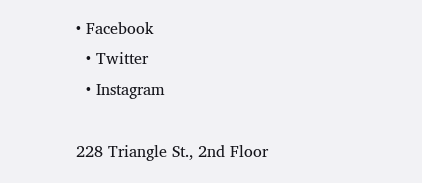• Facebook
  • Twitter
  • Instagram

228 Triangle St., 2nd Floor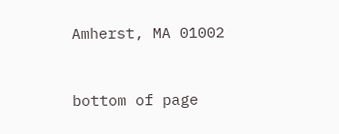Amherst, MA 01002


bottom of page